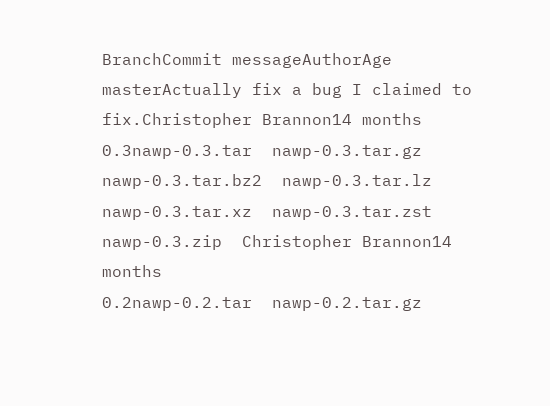BranchCommit messageAuthorAge
masterActually fix a bug I claimed to fix.Christopher Brannon14 months
0.3nawp-0.3.tar  nawp-0.3.tar.gz  nawp-0.3.tar.bz2  nawp-0.3.tar.lz  nawp-0.3.tar.xz  nawp-0.3.tar.zst  nawp-0.3.zip  Christopher Brannon14 months
0.2nawp-0.2.tar  nawp-0.2.tar.gz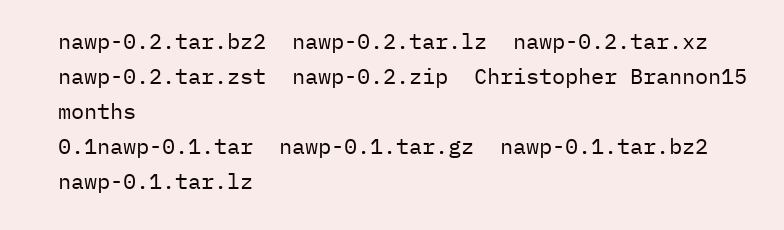nawp-0.2.tar.bz2  nawp-0.2.tar.lz  nawp-0.2.tar.xz  nawp-0.2.tar.zst  nawp-0.2.zip  Christopher Brannon15 months
0.1nawp-0.1.tar  nawp-0.1.tar.gz  nawp-0.1.tar.bz2  nawp-0.1.tar.lz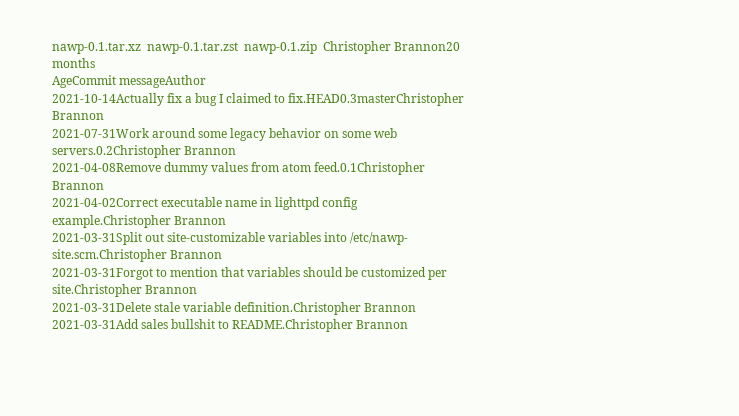nawp-0.1.tar.xz  nawp-0.1.tar.zst  nawp-0.1.zip  Christopher Brannon20 months
AgeCommit messageAuthor
2021-10-14Actually fix a bug I claimed to fix.HEAD0.3masterChristopher Brannon
2021-07-31Work around some legacy behavior on some web servers.0.2Christopher Brannon
2021-04-08Remove dummy values from atom feed.0.1Christopher Brannon
2021-04-02Correct executable name in lighttpd config example.Christopher Brannon
2021-03-31Split out site-customizable variables into /etc/nawp-site.scm.Christopher Brannon
2021-03-31Forgot to mention that variables should be customized per site.Christopher Brannon
2021-03-31Delete stale variable definition.Christopher Brannon
2021-03-31Add sales bullshit to README.Christopher Brannon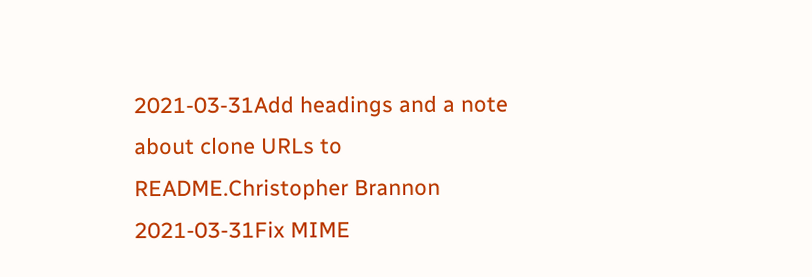2021-03-31Add headings and a note about clone URLs to README.Christopher Brannon
2021-03-31Fix MIME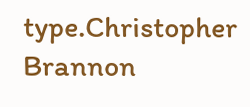type.Christopher Brannon